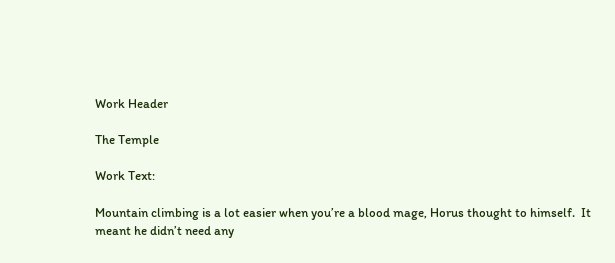Work Header

The Temple

Work Text:

Mountain climbing is a lot easier when you’re a blood mage, Horus thought to himself.  It meant he didn’t need any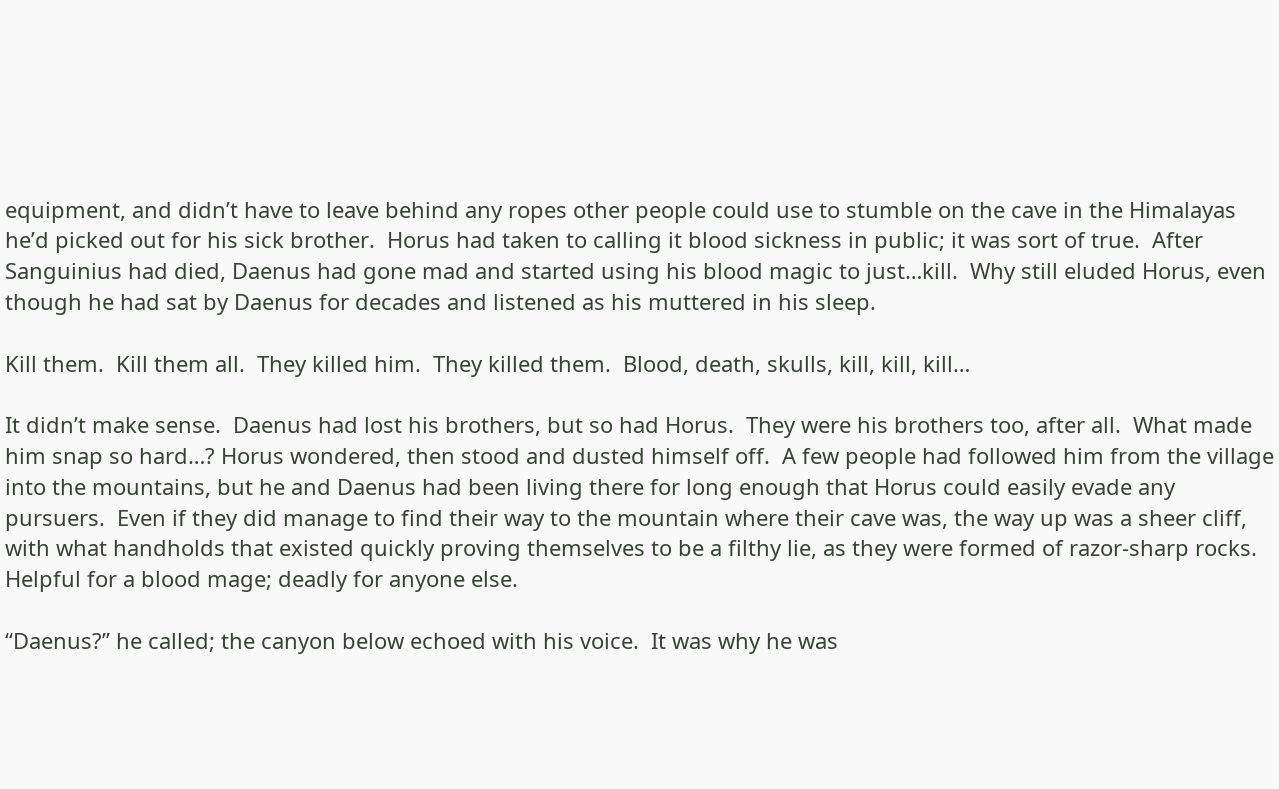equipment, and didn’t have to leave behind any ropes other people could use to stumble on the cave in the Himalayas he’d picked out for his sick brother.  Horus had taken to calling it blood sickness in public; it was sort of true.  After Sanguinius had died, Daenus had gone mad and started using his blood magic to just…kill.  Why still eluded Horus, even though he had sat by Daenus for decades and listened as his muttered in his sleep.

Kill them.  Kill them all.  They killed him.  They killed them.  Blood, death, skulls, kill, kill, kill…

It didn’t make sense.  Daenus had lost his brothers, but so had Horus.  They were his brothers too, after all.  What made him snap so hard…? Horus wondered, then stood and dusted himself off.  A few people had followed him from the village into the mountains, but he and Daenus had been living there for long enough that Horus could easily evade any pursuers.  Even if they did manage to find their way to the mountain where their cave was, the way up was a sheer cliff, with what handholds that existed quickly proving themselves to be a filthy lie, as they were formed of razor-sharp rocks.  Helpful for a blood mage; deadly for anyone else.

“Daenus?” he called; the canyon below echoed with his voice.  It was why he was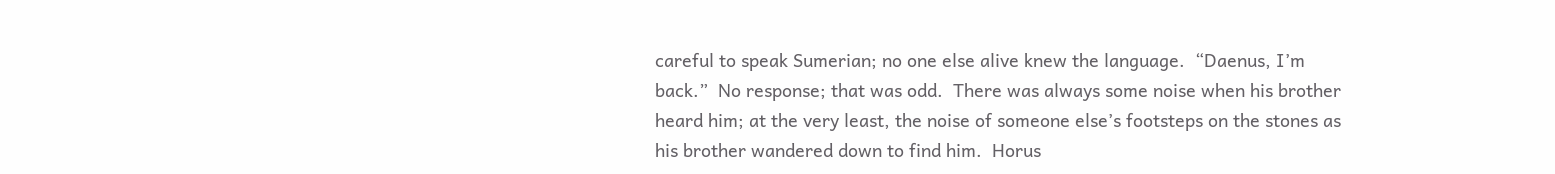careful to speak Sumerian; no one else alive knew the language.  “Daenus, I’m back.”  No response; that was odd.  There was always some noise when his brother heard him; at the very least, the noise of someone else’s footsteps on the stones as his brother wandered down to find him.  Horus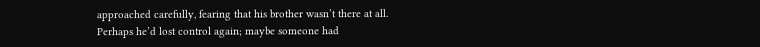approached carefully, fearing that his brother wasn’t there at all.  Perhaps he’d lost control again; maybe someone had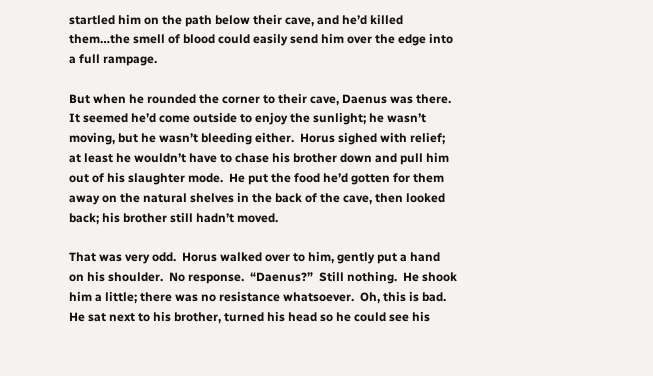startled him on the path below their cave, and he’d killed them…the smell of blood could easily send him over the edge into a full rampage.

But when he rounded the corner to their cave, Daenus was there.  It seemed he’d come outside to enjoy the sunlight; he wasn’t moving, but he wasn’t bleeding either.  Horus sighed with relief; at least he wouldn’t have to chase his brother down and pull him out of his slaughter mode.  He put the food he’d gotten for them away on the natural shelves in the back of the cave, then looked back; his brother still hadn’t moved.

That was very odd.  Horus walked over to him, gently put a hand on his shoulder.  No response.  “Daenus?”  Still nothing.  He shook him a little; there was no resistance whatsoever.  Oh, this is bad.  He sat next to his brother, turned his head so he could see his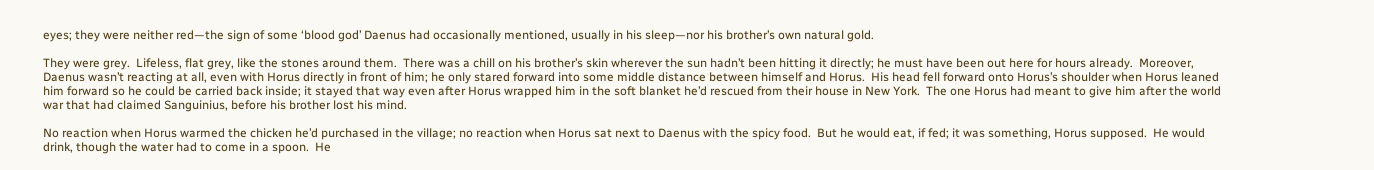eyes; they were neither red—the sign of some ‘blood god’ Daenus had occasionally mentioned, usually in his sleep—nor his brother’s own natural gold.

They were grey.  Lifeless, flat grey, like the stones around them.  There was a chill on his brother’s skin wherever the sun hadn’t been hitting it directly; he must have been out here for hours already.  Moreover, Daenus wasn’t reacting at all, even with Horus directly in front of him; he only stared forward into some middle distance between himself and Horus.  His head fell forward onto Horus’s shoulder when Horus leaned him forward so he could be carried back inside; it stayed that way even after Horus wrapped him in the soft blanket he’d rescued from their house in New York.  The one Horus had meant to give him after the world war that had claimed Sanguinius, before his brother lost his mind.

No reaction when Horus warmed the chicken he’d purchased in the village; no reaction when Horus sat next to Daenus with the spicy food.  But he would eat, if fed; it was something, Horus supposed.  He would drink, though the water had to come in a spoon.  He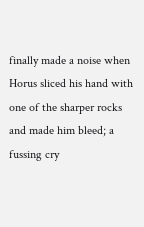finally made a noise when Horus sliced his hand with one of the sharper rocks and made him bleed; a fussing cry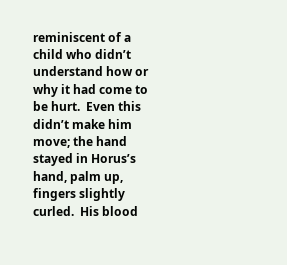reminiscent of a child who didn’t understand how or why it had come to be hurt.  Even this didn’t make him move; the hand stayed in Horus’s hand, palm up, fingers slightly curled.  His blood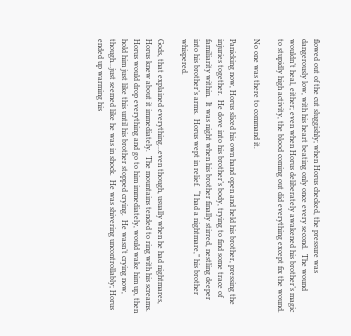flowed out of the cut sluggishly; when Horus checked, the pressure was dangerously low, with his heart beating only once every second.  The wound wouldn’t heal, either; even when Horus deliberately awakened his brother’s magic to stupidly high activity, the blood coming out did everything except fix the wound.

No one was there to command it.

Panicking now, Horus sliced his own hand open and held his brother, pressing the injuries together.  He dove into his brother’s body, trying to find some trace of familiarity within.  It was night when his brother finally stirred, nestling deeper into his brother’s arms.  Horus wept in relief.  “I had a nightmare,” his brother whispered.

Gods, that explained everything…even though, usually when he had nightmares, Horus knew about it immediately.  The mountains tended to ring with his screams.  Horus would drop everything and go to him immediately, would wake him up, then hold him just like this until his brother stopped crying.  He wasn’t crying now, though…just seemed like he was in shock.  He was shivering uncontrollably; Horus ended up warming his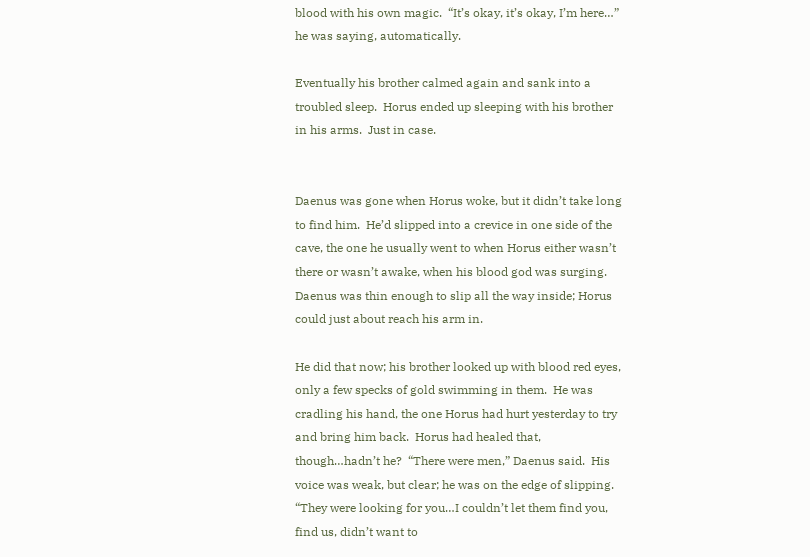blood with his own magic.  “It’s okay, it’s okay, I’m here…” he was saying, automatically.

Eventually his brother calmed again and sank into a troubled sleep.  Horus ended up sleeping with his brother in his arms.  Just in case.


Daenus was gone when Horus woke, but it didn’t take long to find him.  He’d slipped into a crevice in one side of the cave, the one he usually went to when Horus either wasn’t there or wasn’t awake, when his blood god was surging.  Daenus was thin enough to slip all the way inside; Horus could just about reach his arm in.

He did that now; his brother looked up with blood red eyes, only a few specks of gold swimming in them.  He was cradling his hand, the one Horus had hurt yesterday to try and bring him back.  Horus had healed that, though…hadn’t he?  “There were men,” Daenus said.  His voice was weak, but clear; he was on the edge of slipping.  “They were looking for you…I couldn’t let them find you, find us, didn’t want to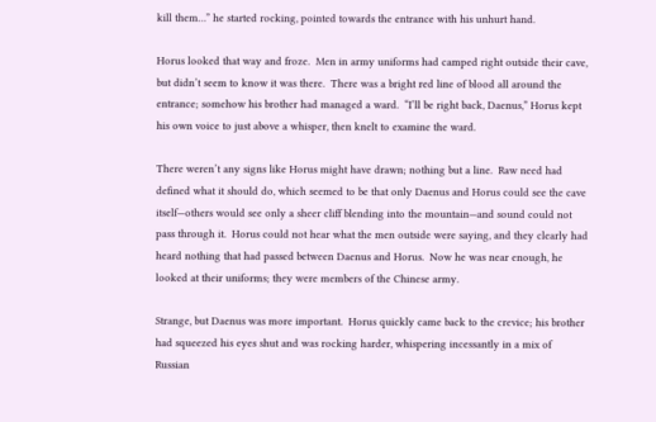kill them…” he started rocking, pointed towards the entrance with his unhurt hand.

Horus looked that way and froze.  Men in army uniforms had camped right outside their cave, but didn’t seem to know it was there.  There was a bright red line of blood all around the entrance; somehow his brother had managed a ward.  “I’ll be right back, Daenus,” Horus kept his own voice to just above a whisper, then knelt to examine the ward.

There weren’t any signs like Horus might have drawn; nothing but a line.  Raw need had defined what it should do, which seemed to be that only Daenus and Horus could see the cave itself—others would see only a sheer cliff blending into the mountain—and sound could not pass through it.  Horus could not hear what the men outside were saying, and they clearly had heard nothing that had passed between Daenus and Horus.  Now he was near enough, he looked at their uniforms; they were members of the Chinese army.

Strange, but Daenus was more important.  Horus quickly came back to the crevice; his brother had squeezed his eyes shut and was rocking harder, whispering incessantly in a mix of Russian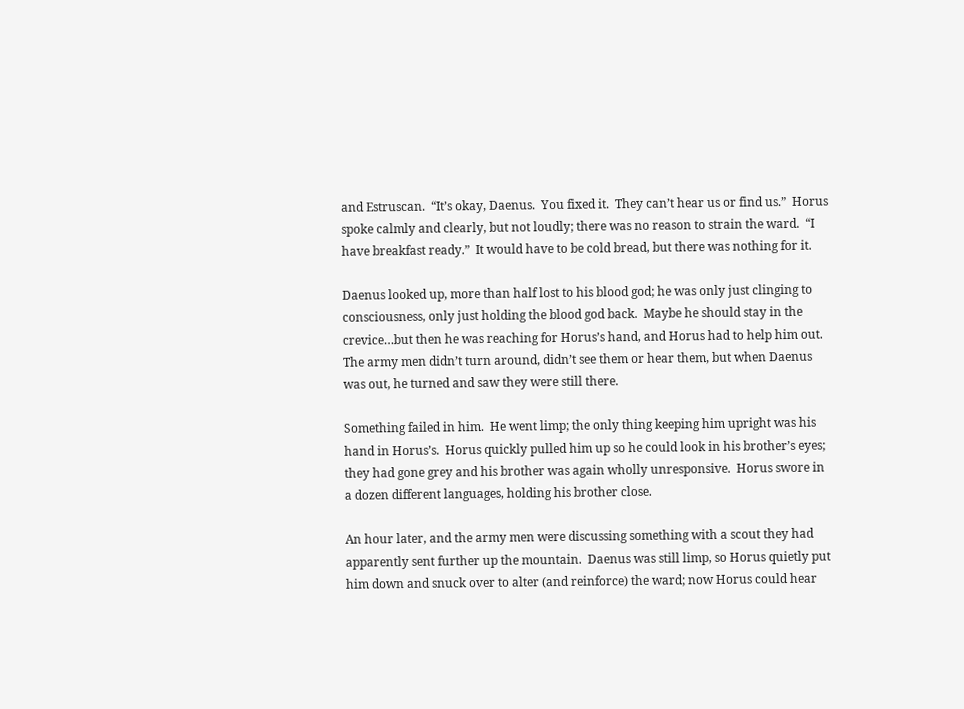and Estruscan.  “It’s okay, Daenus.  You fixed it.  They can’t hear us or find us.”  Horus spoke calmly and clearly, but not loudly; there was no reason to strain the ward.  “I have breakfast ready.”  It would have to be cold bread, but there was nothing for it.

Daenus looked up, more than half lost to his blood god; he was only just clinging to consciousness, only just holding the blood god back.  Maybe he should stay in the crevice…but then he was reaching for Horus’s hand, and Horus had to help him out.  The army men didn’t turn around, didn’t see them or hear them, but when Daenus was out, he turned and saw they were still there.

Something failed in him.  He went limp; the only thing keeping him upright was his hand in Horus’s.  Horus quickly pulled him up so he could look in his brother’s eyes; they had gone grey and his brother was again wholly unresponsive.  Horus swore in a dozen different languages, holding his brother close.

An hour later, and the army men were discussing something with a scout they had apparently sent further up the mountain.  Daenus was still limp, so Horus quietly put him down and snuck over to alter (and reinforce) the ward; now Horus could hear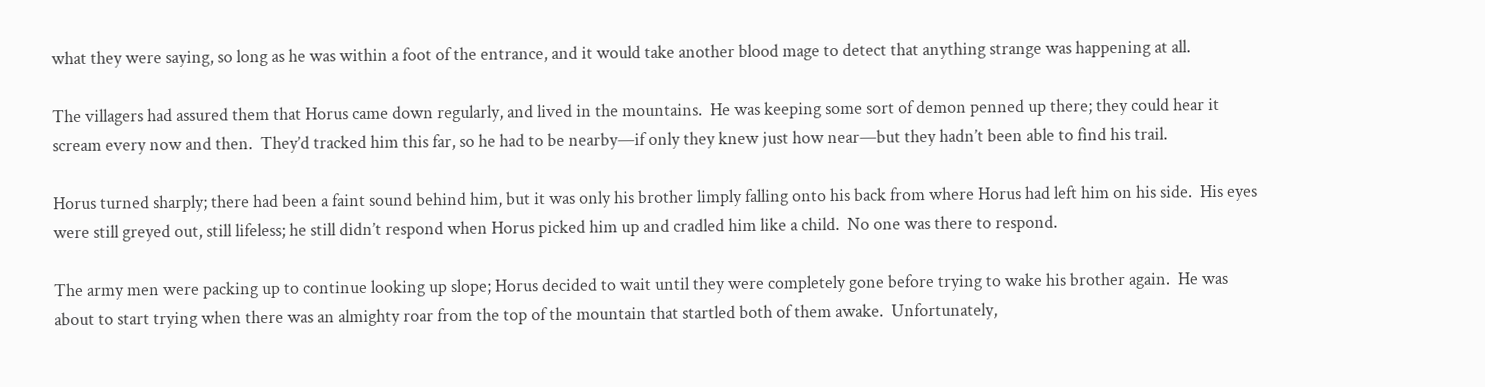what they were saying, so long as he was within a foot of the entrance, and it would take another blood mage to detect that anything strange was happening at all.

The villagers had assured them that Horus came down regularly, and lived in the mountains.  He was keeping some sort of demon penned up there; they could hear it scream every now and then.  They’d tracked him this far, so he had to be nearby—if only they knew just how near—but they hadn’t been able to find his trail.

Horus turned sharply; there had been a faint sound behind him, but it was only his brother limply falling onto his back from where Horus had left him on his side.  His eyes were still greyed out, still lifeless; he still didn’t respond when Horus picked him up and cradled him like a child.  No one was there to respond.

The army men were packing up to continue looking up slope; Horus decided to wait until they were completely gone before trying to wake his brother again.  He was about to start trying when there was an almighty roar from the top of the mountain that startled both of them awake.  Unfortunately,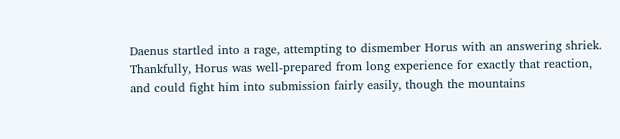Daenus startled into a rage, attempting to dismember Horus with an answering shriek.  Thankfully, Horus was well-prepared from long experience for exactly that reaction, and could fight him into submission fairly easily, though the mountains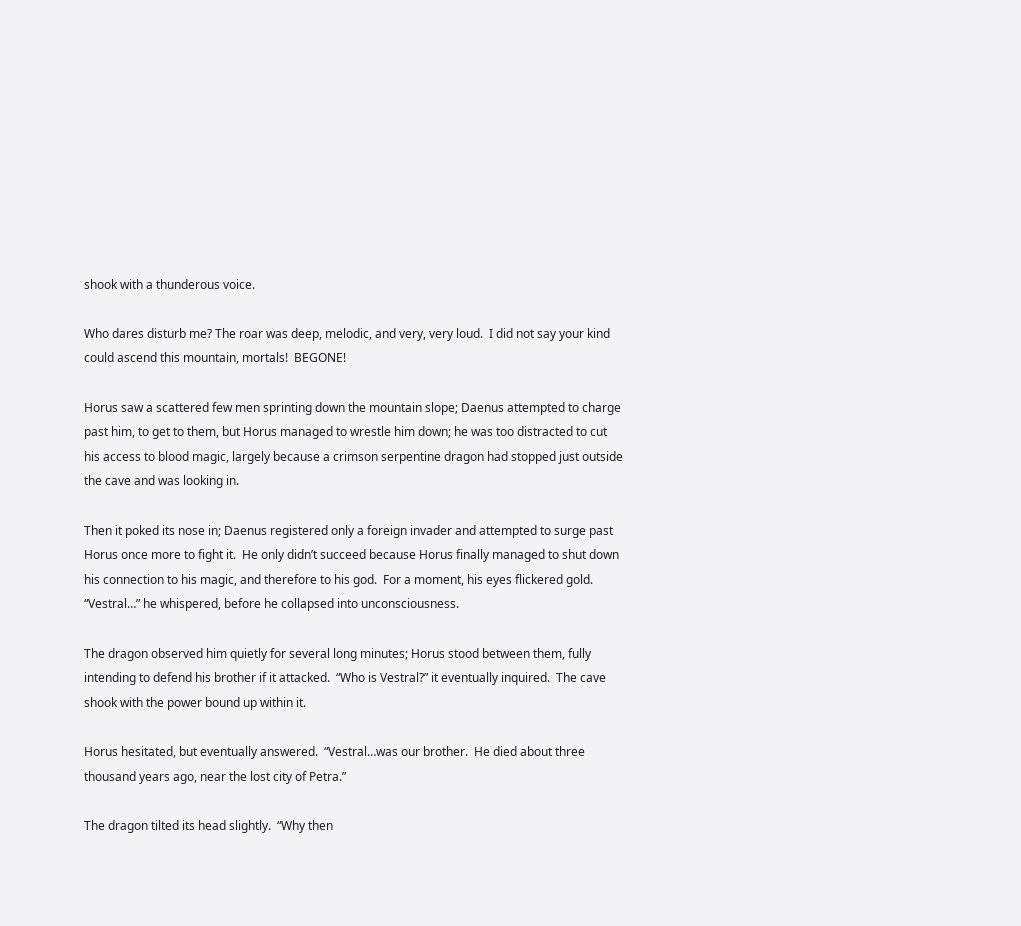shook with a thunderous voice.

Who dares disturb me? The roar was deep, melodic, and very, very loud.  I did not say your kind could ascend this mountain, mortals!  BEGONE!

Horus saw a scattered few men sprinting down the mountain slope; Daenus attempted to charge past him, to get to them, but Horus managed to wrestle him down; he was too distracted to cut his access to blood magic, largely because a crimson serpentine dragon had stopped just outside the cave and was looking in.

Then it poked its nose in; Daenus registered only a foreign invader and attempted to surge past Horus once more to fight it.  He only didn’t succeed because Horus finally managed to shut down his connection to his magic, and therefore to his god.  For a moment, his eyes flickered gold.  “Vestral…” he whispered, before he collapsed into unconsciousness.

The dragon observed him quietly for several long minutes; Horus stood between them, fully intending to defend his brother if it attacked.  “Who is Vestral?” it eventually inquired.  The cave shook with the power bound up within it.

Horus hesitated, but eventually answered.  “Vestral…was our brother.  He died about three thousand years ago, near the lost city of Petra.”

The dragon tilted its head slightly.  “Why then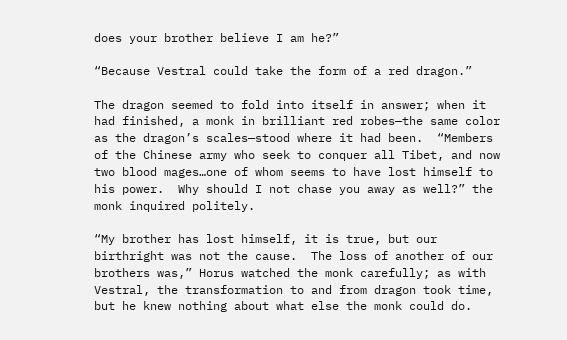does your brother believe I am he?”

“Because Vestral could take the form of a red dragon.”

The dragon seemed to fold into itself in answer; when it had finished, a monk in brilliant red robes—the same color as the dragon’s scales—stood where it had been.  “Members of the Chinese army who seek to conquer all Tibet, and now two blood mages…one of whom seems to have lost himself to his power.  Why should I not chase you away as well?” the monk inquired politely.

“My brother has lost himself, it is true, but our birthright was not the cause.  The loss of another of our brothers was,” Horus watched the monk carefully; as with Vestral, the transformation to and from dragon took time, but he knew nothing about what else the monk could do.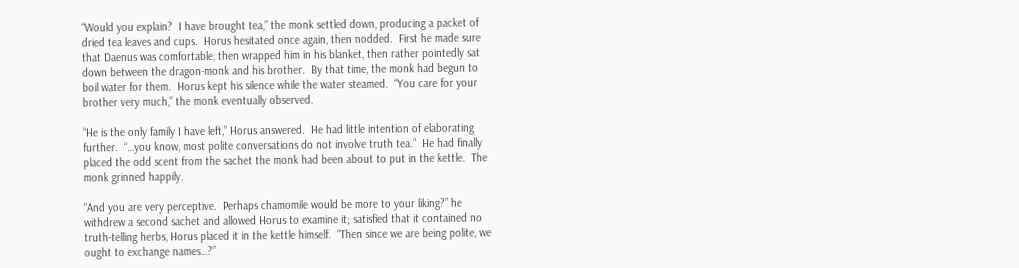“Would you explain?  I have brought tea,” the monk settled down, producing a packet of dried tea leaves and cups.  Horus hesitated once again, then nodded.  First he made sure that Daenus was comfortable, then wrapped him in his blanket, then rather pointedly sat down between the dragon-monk and his brother.  By that time, the monk had begun to boil water for them.  Horus kept his silence while the water steamed.  “You care for your brother very much,” the monk eventually observed.

“He is the only family I have left,” Horus answered.  He had little intention of elaborating further.  “…you know, most polite conversations do not involve truth tea.”  He had finally placed the odd scent from the sachet the monk had been about to put in the kettle.  The monk grinned happily.

“And you are very perceptive.  Perhaps chamomile would be more to your liking?” he withdrew a second sachet and allowed Horus to examine it; satisfied that it contained no truth-telling herbs, Horus placed it in the kettle himself.  “Then since we are being polite, we ought to exchange names…?”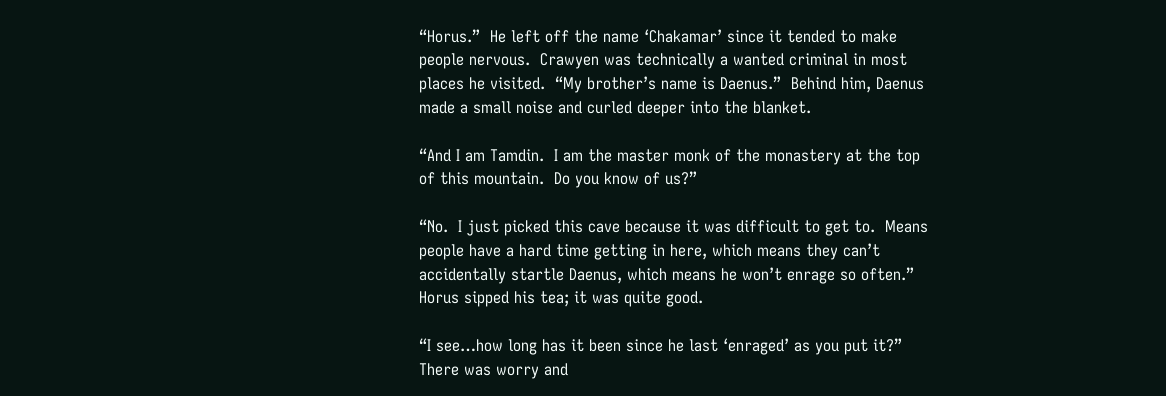“Horus.”  He left off the name ‘Chakamar’ since it tended to make people nervous.  Crawyen was technically a wanted criminal in most places he visited.  “My brother’s name is Daenus.”  Behind him, Daenus made a small noise and curled deeper into the blanket.

“And I am Tamdin.  I am the master monk of the monastery at the top of this mountain.  Do you know of us?”

“No.  I just picked this cave because it was difficult to get to.  Means people have a hard time getting in here, which means they can’t accidentally startle Daenus, which means he won’t enrage so often.”  Horus sipped his tea; it was quite good.

“I see…how long has it been since he last ‘enraged’ as you put it?” There was worry and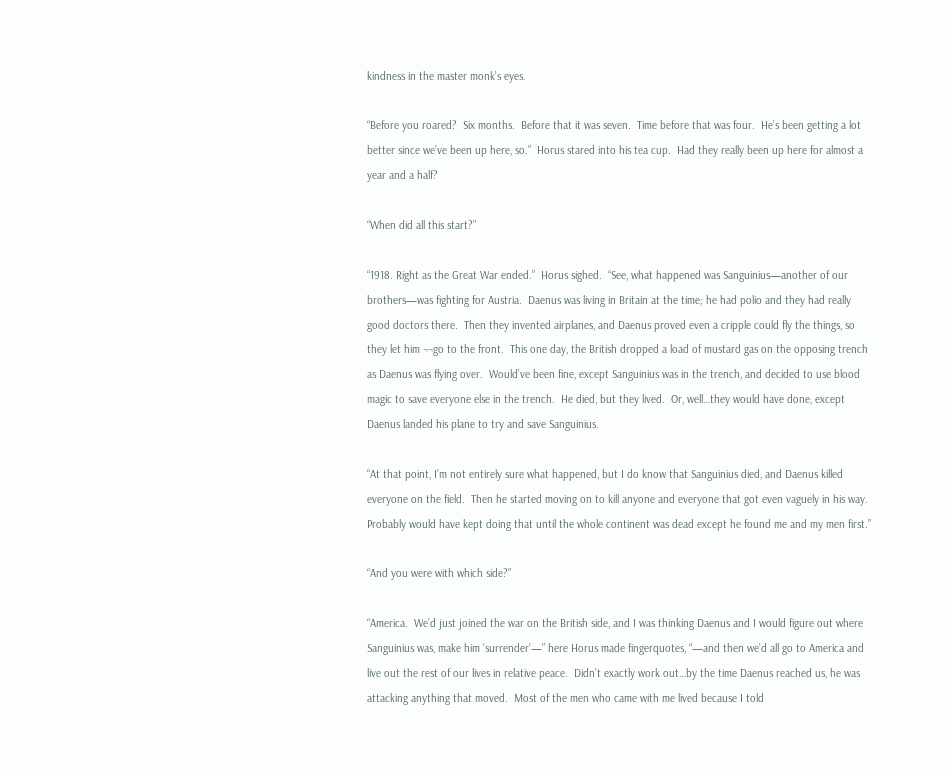kindness in the master monk’s eyes.

“Before you roared?  Six months.  Before that it was seven.  Time before that was four.  He’s been getting a lot better since we’ve been up here, so.”  Horus stared into his tea cup.  Had they really been up here for almost a year and a half?

“When did all this start?”

“1918. Right as the Great War ended.”  Horus sighed.  “See, what happened was Sanguinius—another of our brothers—was fighting for Austria.  Daenus was living in Britain at the time; he had polio and they had really good doctors there.  Then they invented airplanes, and Daenus proved even a cripple could fly the things, so they let him ¬¬go to the front.  This one day, the British dropped a load of mustard gas on the opposing trench as Daenus was flying over.  Would’ve been fine, except Sanguinius was in the trench, and decided to use blood magic to save everyone else in the trench.  He died, but they lived.  Or, well…they would have done, except Daenus landed his plane to try and save Sanguinius.

“At that point, I’m not entirely sure what happened, but I do know that Sanguinius died, and Daenus killed everyone on the field.  Then he started moving on to kill anyone and everyone that got even vaguely in his way.  Probably would have kept doing that until the whole continent was dead except he found me and my men first.”

“And you were with which side?”

“America.  We’d just joined the war on the British side, and I was thinking Daenus and I would figure out where Sanguinius was, make him ‘surrender’—” here Horus made fingerquotes, “—and then we’d all go to America and live out the rest of our lives in relative peace.  Didn’t exactly work out…by the time Daenus reached us, he was attacking anything that moved.  Most of the men who came with me lived because I told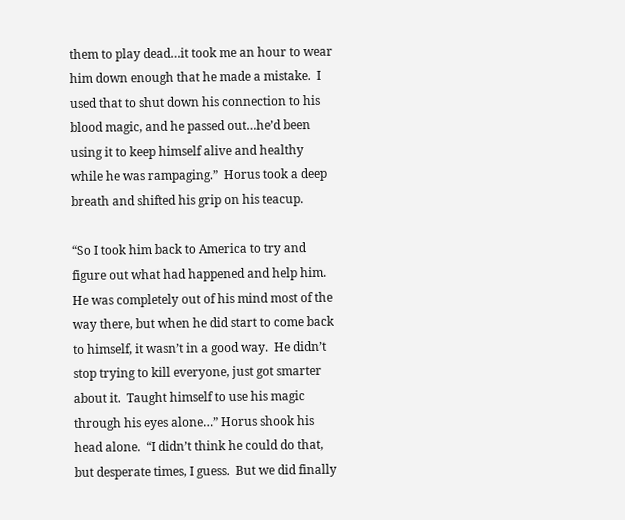them to play dead…it took me an hour to wear him down enough that he made a mistake.  I used that to shut down his connection to his blood magic, and he passed out…he’d been using it to keep himself alive and healthy while he was rampaging.”  Horus took a deep breath and shifted his grip on his teacup.

“So I took him back to America to try and figure out what had happened and help him.  He was completely out of his mind most of the way there, but when he did start to come back to himself, it wasn’t in a good way.  He didn’t stop trying to kill everyone, just got smarter about it.  Taught himself to use his magic through his eyes alone…” Horus shook his head alone.  “I didn’t think he could do that, but desperate times, I guess.  But we did finally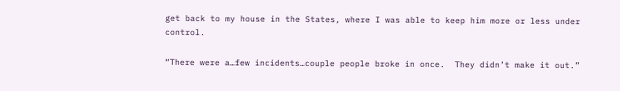get back to my house in the States, where I was able to keep him more or less under control.

“There were a…few incidents…couple people broke in once.  They didn’t make it out.”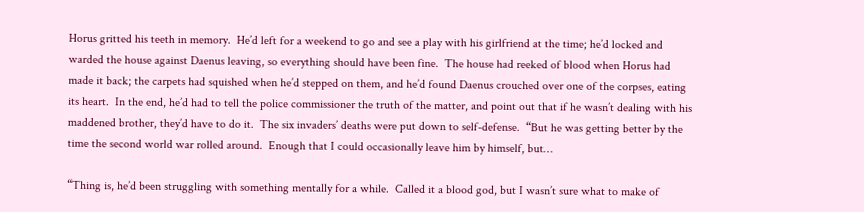Horus gritted his teeth in memory.  He’d left for a weekend to go and see a play with his girlfriend at the time; he’d locked and warded the house against Daenus leaving, so everything should have been fine.  The house had reeked of blood when Horus had made it back; the carpets had squished when he’d stepped on them, and he’d found Daenus crouched over one of the corpses, eating its heart.  In the end, he’d had to tell the police commissioner the truth of the matter, and point out that if he wasn’t dealing with his maddened brother, they’d have to do it.  The six invaders’ deaths were put down to self-defense.  “But he was getting better by the time the second world war rolled around.  Enough that I could occasionally leave him by himself, but…

“Thing is, he’d been struggling with something mentally for a while.  Called it a blood god, but I wasn’t sure what to make of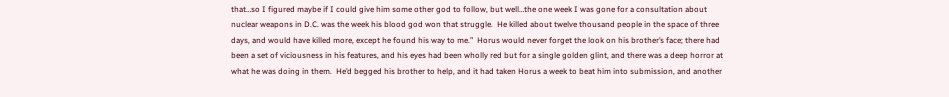that…so I figured maybe if I could give him some other god to follow, but well…the one week I was gone for a consultation about nuclear weapons in D.C. was the week his blood god won that struggle.  He killed about twelve thousand people in the space of three days, and would have killed more, except he found his way to me.”  Horus would never forget the look on his brother’s face; there had been a set of viciousness in his features, and his eyes had been wholly red but for a single golden glint, and there was a deep horror at what he was doing in them.  He’d begged his brother to help, and it had taken Horus a week to beat him into submission, and another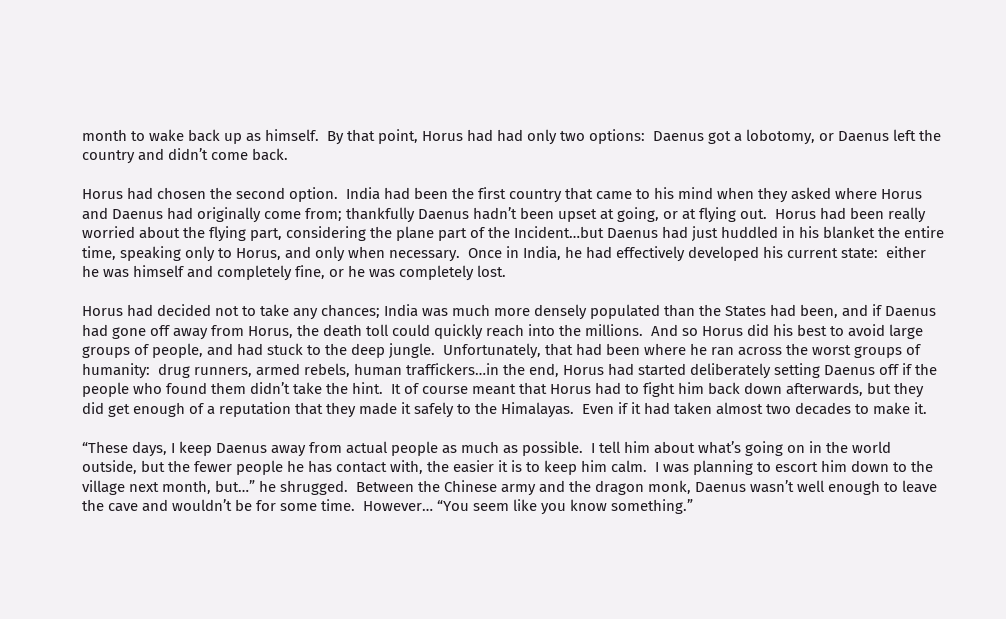month to wake back up as himself.  By that point, Horus had had only two options:  Daenus got a lobotomy, or Daenus left the country and didn’t come back.

Horus had chosen the second option.  India had been the first country that came to his mind when they asked where Horus and Daenus had originally come from; thankfully Daenus hadn’t been upset at going, or at flying out.  Horus had been really worried about the flying part, considering the plane part of the Incident…but Daenus had just huddled in his blanket the entire time, speaking only to Horus, and only when necessary.  Once in India, he had effectively developed his current state:  either he was himself and completely fine, or he was completely lost.

Horus had decided not to take any chances; India was much more densely populated than the States had been, and if Daenus had gone off away from Horus, the death toll could quickly reach into the millions.  And so Horus did his best to avoid large groups of people, and had stuck to the deep jungle.  Unfortunately, that had been where he ran across the worst groups of humanity:  drug runners, armed rebels, human traffickers…in the end, Horus had started deliberately setting Daenus off if the people who found them didn’t take the hint.  It of course meant that Horus had to fight him back down afterwards, but they did get enough of a reputation that they made it safely to the Himalayas.  Even if it had taken almost two decades to make it.

“These days, I keep Daenus away from actual people as much as possible.  I tell him about what’s going on in the world outside, but the fewer people he has contact with, the easier it is to keep him calm.  I was planning to escort him down to the village next month, but…” he shrugged.  Between the Chinese army and the dragon monk, Daenus wasn’t well enough to leave the cave and wouldn’t be for some time.  However… “You seem like you know something.”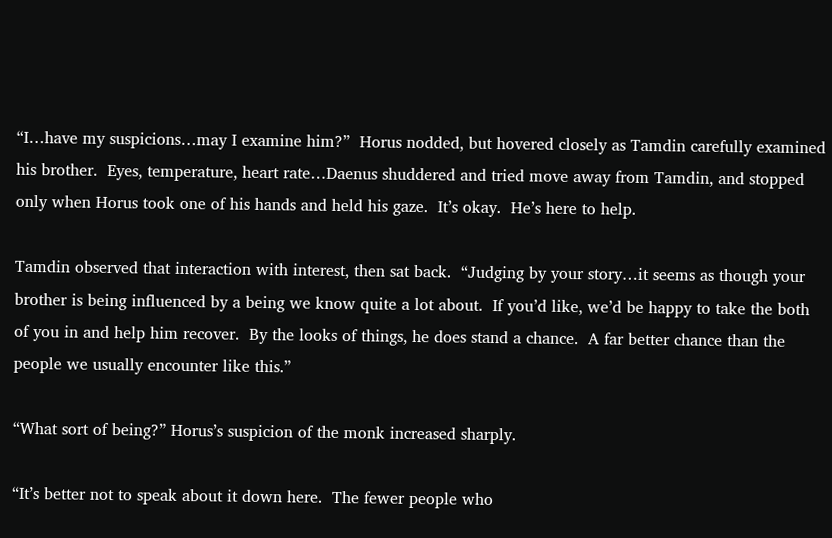“I…have my suspicions…may I examine him?”  Horus nodded, but hovered closely as Tamdin carefully examined his brother.  Eyes, temperature, heart rate…Daenus shuddered and tried move away from Tamdin, and stopped only when Horus took one of his hands and held his gaze.  It’s okay.  He’s here to help.

Tamdin observed that interaction with interest, then sat back.  “Judging by your story…it seems as though your brother is being influenced by a being we know quite a lot about.  If you’d like, we’d be happy to take the both of you in and help him recover.  By the looks of things, he does stand a chance.  A far better chance than the people we usually encounter like this.”

“What sort of being?” Horus’s suspicion of the monk increased sharply.

“It’s better not to speak about it down here.  The fewer people who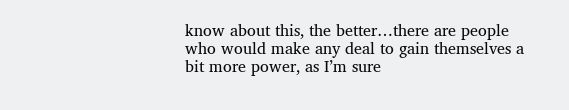know about this, the better…there are people who would make any deal to gain themselves a bit more power, as I’m sure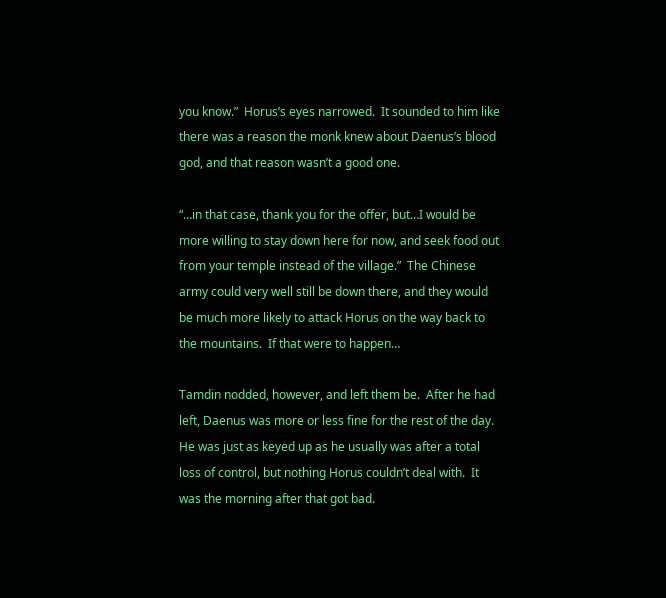you know.”  Horus’s eyes narrowed.  It sounded to him like there was a reason the monk knew about Daenus’s blood god, and that reason wasn’t a good one.

“…in that case, thank you for the offer, but…I would be more willing to stay down here for now, and seek food out from your temple instead of the village.”  The Chinese army could very well still be down there, and they would be much more likely to attack Horus on the way back to the mountains.  If that were to happen…

Tamdin nodded, however, and left them be.  After he had left, Daenus was more or less fine for the rest of the day.  He was just as keyed up as he usually was after a total loss of control, but nothing Horus couldn’t deal with.  It was the morning after that got bad.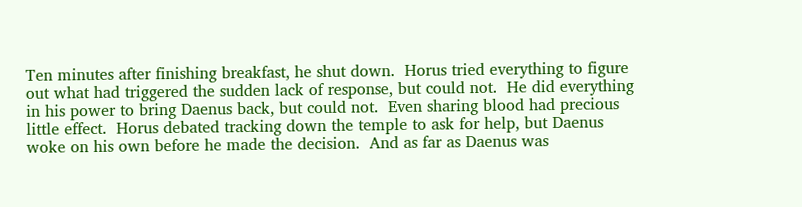Ten minutes after finishing breakfast, he shut down.  Horus tried everything to figure out what had triggered the sudden lack of response, but could not.  He did everything in his power to bring Daenus back, but could not.  Even sharing blood had precious little effect.  Horus debated tracking down the temple to ask for help, but Daenus woke on his own before he made the decision.  And as far as Daenus was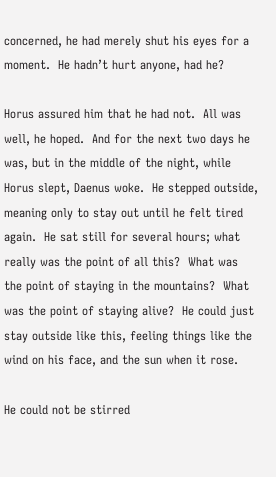concerned, he had merely shut his eyes for a moment.  He hadn’t hurt anyone, had he?

Horus assured him that he had not.  All was well, he hoped.  And for the next two days he was, but in the middle of the night, while Horus slept, Daenus woke.  He stepped outside, meaning only to stay out until he felt tired again.  He sat still for several hours; what really was the point of all this?  What was the point of staying in the mountains?  What was the point of staying alive?  He could just stay outside like this, feeling things like the wind on his face, and the sun when it rose.

He could not be stirred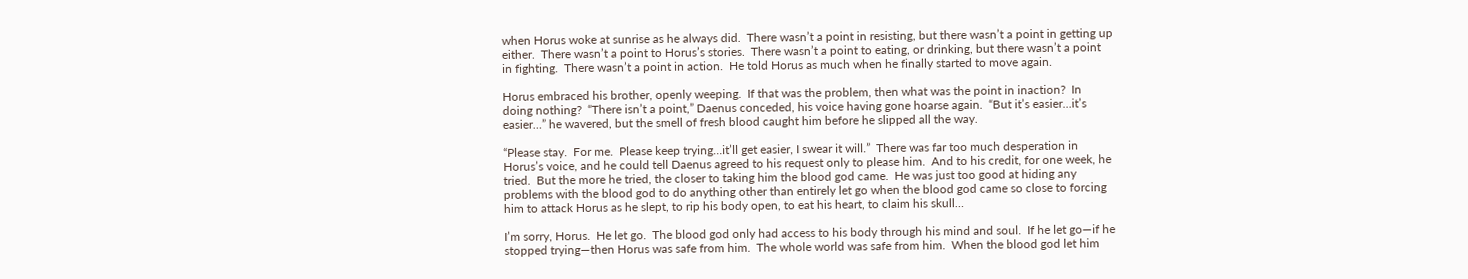when Horus woke at sunrise as he always did.  There wasn’t a point in resisting, but there wasn’t a point in getting up either.  There wasn’t a point to Horus’s stories.  There wasn’t a point to eating, or drinking, but there wasn’t a point in fighting.  There wasn’t a point in action.  He told Horus as much when he finally started to move again.

Horus embraced his brother, openly weeping.  If that was the problem, then what was the point in inaction?  In doing nothing?  “There isn’t a point,” Daenus conceded, his voice having gone hoarse again.  “But it’s easier…it’s easier…” he wavered, but the smell of fresh blood caught him before he slipped all the way.

“Please stay.  For me.  Please keep trying…it’ll get easier, I swear it will.”  There was far too much desperation in Horus’s voice, and he could tell Daenus agreed to his request only to please him.  And to his credit, for one week, he tried.  But the more he tried, the closer to taking him the blood god came.  He was just too good at hiding any problems with the blood god to do anything other than entirely let go when the blood god came so close to forcing him to attack Horus as he slept, to rip his body open, to eat his heart, to claim his skull…

I’m sorry, Horus.  He let go.  The blood god only had access to his body through his mind and soul.  If he let go—if he stopped trying—then Horus was safe from him.  The whole world was safe from him.  When the blood god let him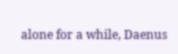alone for a while, Daenus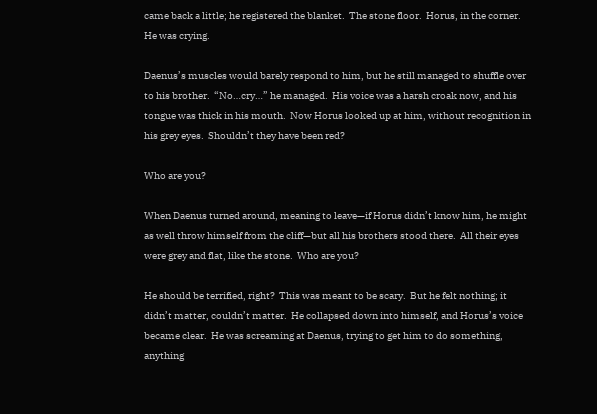came back a little; he registered the blanket.  The stone floor.  Horus, in the corner.  He was crying.

Daenus’s muscles would barely respond to him, but he still managed to shuffle over to his brother.  “No…cry…” he managed.  His voice was a harsh croak now, and his tongue was thick in his mouth.  Now Horus looked up at him, without recognition in his grey eyes.  Shouldn’t they have been red?

Who are you?

When Daenus turned around, meaning to leave—if Horus didn’t know him, he might as well throw himself from the cliff—but all his brothers stood there.  All their eyes were grey and flat, like the stone.  Who are you?

He should be terrified, right?  This was meant to be scary.  But he felt nothing; it didn’t matter, couldn’t matter.  He collapsed down into himself, and Horus’s voice became clear.  He was screaming at Daenus, trying to get him to do something, anything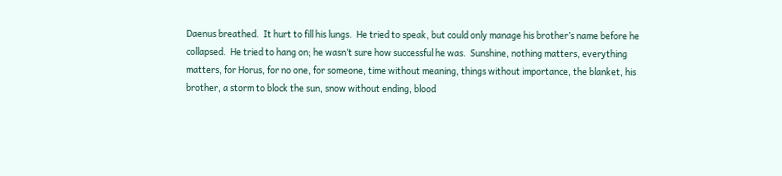Daenus breathed.  It hurt to fill his lungs.  He tried to speak, but could only manage his brother’s name before he collapsed.  He tried to hang on; he wasn’t sure how successful he was.  Sunshine, nothing matters, everything matters, for Horus, for no one, for someone, time without meaning, things without importance, the blanket, his brother, a storm to block the sun, snow without ending, blood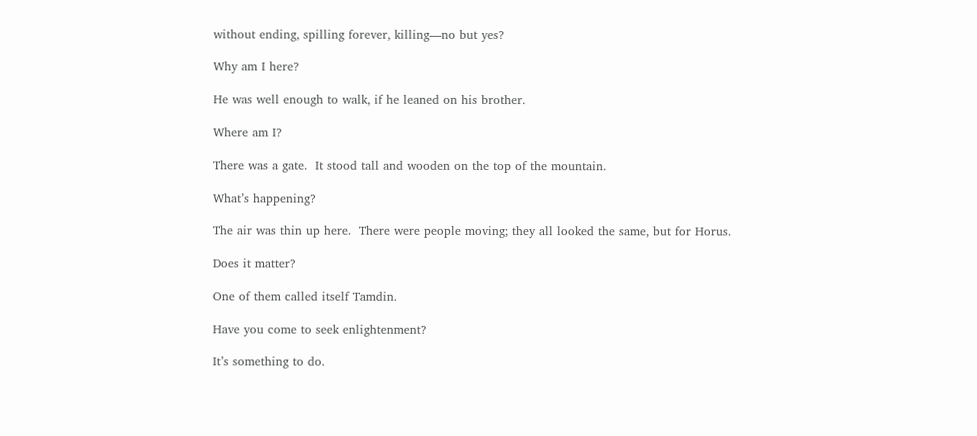without ending, spilling forever, killing—no but yes?

Why am I here?

He was well enough to walk, if he leaned on his brother.

Where am I?

There was a gate.  It stood tall and wooden on the top of the mountain.

What’s happening?

The air was thin up here.  There were people moving; they all looked the same, but for Horus.

Does it matter?

One of them called itself Tamdin.

Have you come to seek enlightenment?

It’s something to do.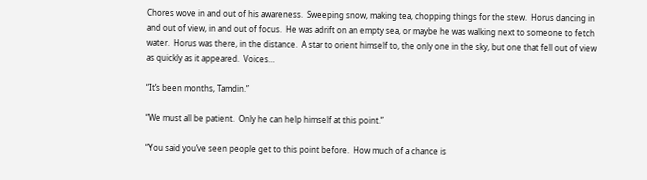Chores wove in and out of his awareness.  Sweeping snow, making tea, chopping things for the stew.  Horus dancing in and out of view, in and out of focus.  He was adrift on an empty sea, or maybe he was walking next to someone to fetch water.  Horus was there, in the distance.  A star to orient himself to, the only one in the sky, but one that fell out of view as quickly as it appeared.  Voices…

“It’s been months, Tamdin.”

“We must all be patient.  Only he can help himself at this point.”

“You said you’ve seen people get to this point before.  How much of a chance is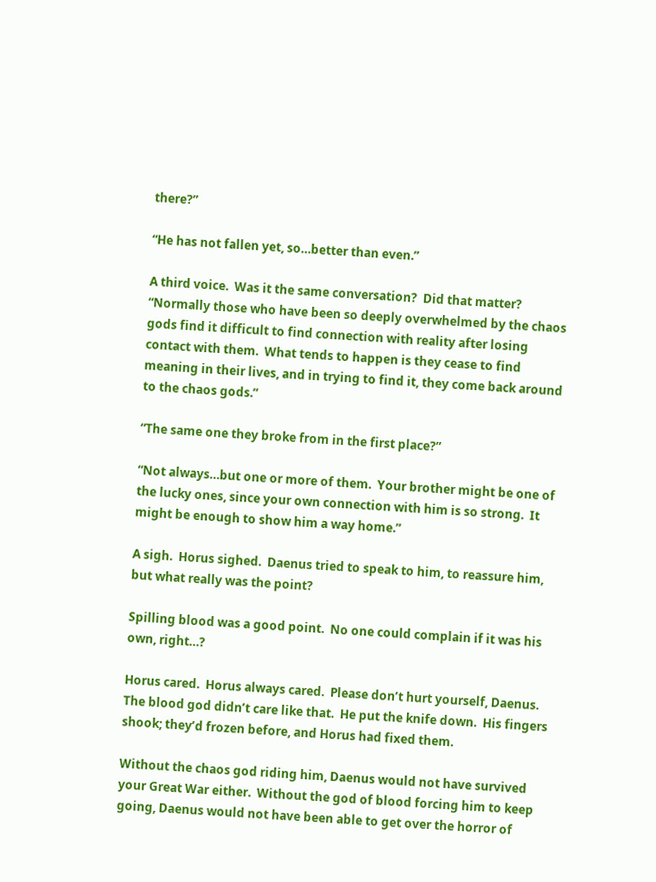there?”

“He has not fallen yet, so…better than even.”

A third voice.  Was it the same conversation?  Did that matter?  “Normally those who have been so deeply overwhelmed by the chaos gods find it difficult to find connection with reality after losing contact with them.  What tends to happen is they cease to find meaning in their lives, and in trying to find it, they come back around to the chaos gods.”

“The same one they broke from in the first place?”

“Not always…but one or more of them.  Your brother might be one of the lucky ones, since your own connection with him is so strong.  It might be enough to show him a way home.”

A sigh.  Horus sighed.  Daenus tried to speak to him, to reassure him, but what really was the point?

Spilling blood was a good point.  No one could complain if it was his own, right…?

Horus cared.  Horus always cared.  Please don’t hurt yourself, Daenus.  The blood god didn’t care like that.  He put the knife down.  His fingers shook; they’d frozen before, and Horus had fixed them.

Without the chaos god riding him, Daenus would not have survived your Great War either.  Without the god of blood forcing him to keep going, Daenus would not have been able to get over the horror of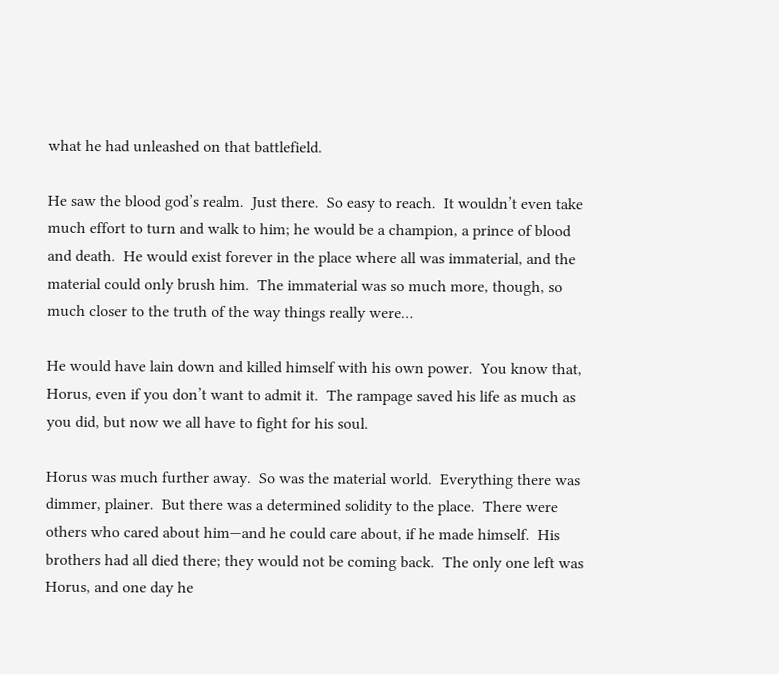what he had unleashed on that battlefield.

He saw the blood god’s realm.  Just there.  So easy to reach.  It wouldn’t even take much effort to turn and walk to him; he would be a champion, a prince of blood and death.  He would exist forever in the place where all was immaterial, and the material could only brush him.  The immaterial was so much more, though, so much closer to the truth of the way things really were…

He would have lain down and killed himself with his own power.  You know that, Horus, even if you don’t want to admit it.  The rampage saved his life as much as you did, but now we all have to fight for his soul.

Horus was much further away.  So was the material world.  Everything there was dimmer, plainer.  But there was a determined solidity to the place.  There were others who cared about him—and he could care about, if he made himself.  His brothers had all died there; they would not be coming back.  The only one left was Horus, and one day he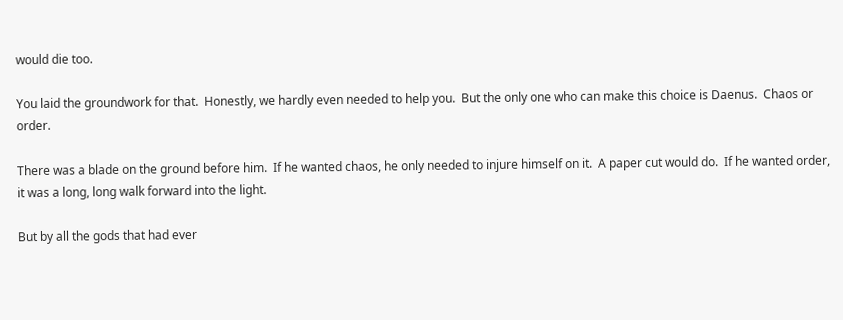would die too.

You laid the groundwork for that.  Honestly, we hardly even needed to help you.  But the only one who can make this choice is Daenus.  Chaos or order.

There was a blade on the ground before him.  If he wanted chaos, he only needed to injure himself on it.  A paper cut would do.  If he wanted order, it was a long, long walk forward into the light.

But by all the gods that had ever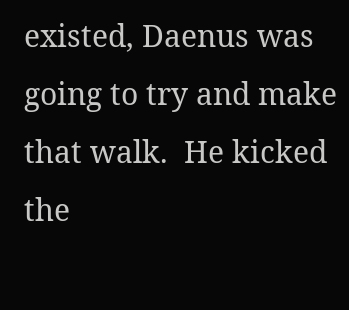existed, Daenus was going to try and make that walk.  He kicked the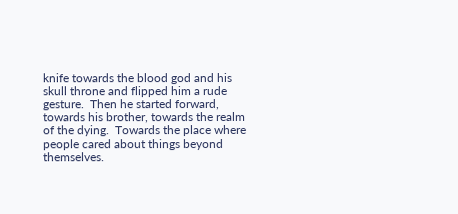knife towards the blood god and his skull throne and flipped him a rude gesture.  Then he started forward, towards his brother, towards the realm of the dying.  Towards the place where people cared about things beyond themselves.